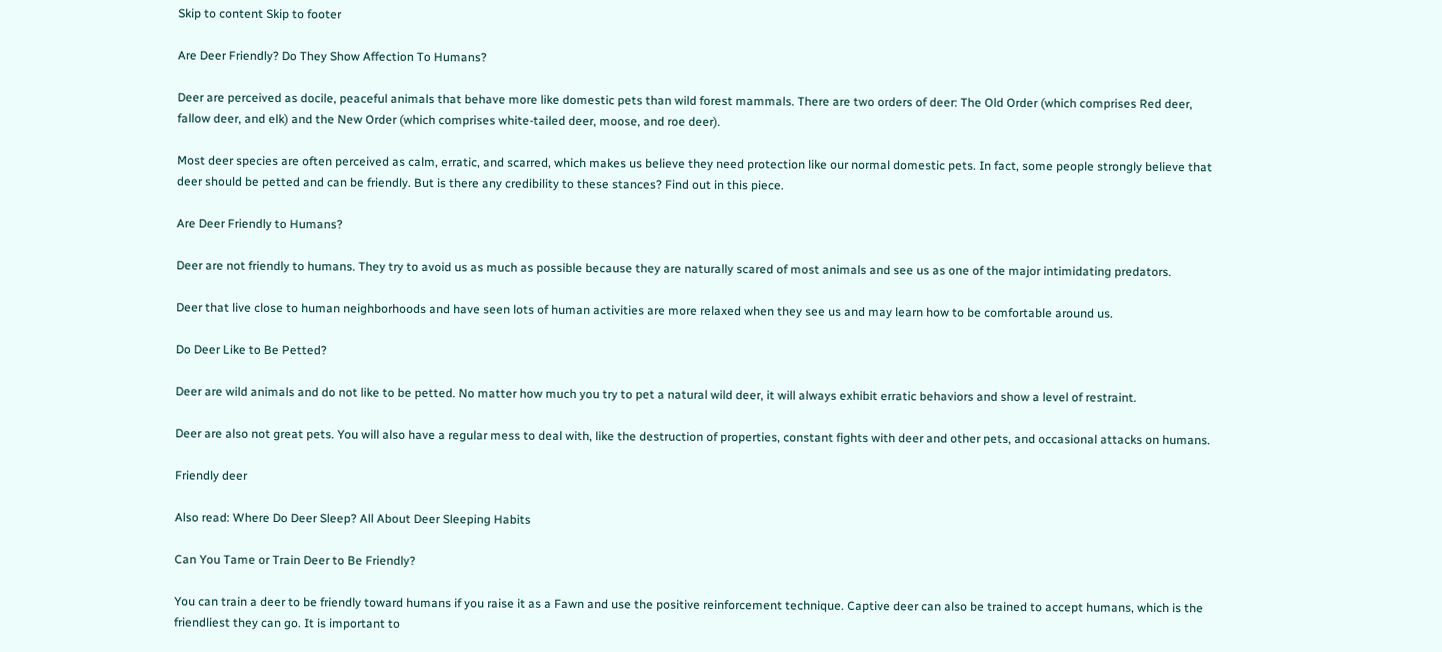Skip to content Skip to footer

Are Deer Friendly? Do They Show Affection To Humans?

Deer are perceived as docile, peaceful animals that behave more like domestic pets than wild forest mammals. There are two orders of deer: The Old Order (which comprises Red deer, fallow deer, and elk) and the New Order (which comprises white-tailed deer, moose, and roe deer).

Most deer species are often perceived as calm, erratic, and scarred, which makes us believe they need protection like our normal domestic pets. In fact, some people strongly believe that deer should be petted and can be friendly. But is there any credibility to these stances? Find out in this piece.

Are Deer Friendly to Humans?

Deer are not friendly to humans. They try to avoid us as much as possible because they are naturally scared of most animals and see us as one of the major intimidating predators.

Deer that live close to human neighborhoods and have seen lots of human activities are more relaxed when they see us and may learn how to be comfortable around us.

Do Deer Like to Be Petted?

Deer are wild animals and do not like to be petted. No matter how much you try to pet a natural wild deer, it will always exhibit erratic behaviors and show a level of restraint.

Deer are also not great pets. You will also have a regular mess to deal with, like the destruction of properties, constant fights with deer and other pets, and occasional attacks on humans.

Friendly deer

Also read: Where Do Deer Sleep? All About Deer Sleeping Habits

Can You Tame or Train Deer to Be Friendly?

You can train a deer to be friendly toward humans if you raise it as a Fawn and use the positive reinforcement technique. Captive deer can also be trained to accept humans, which is the friendliest they can go. It is important to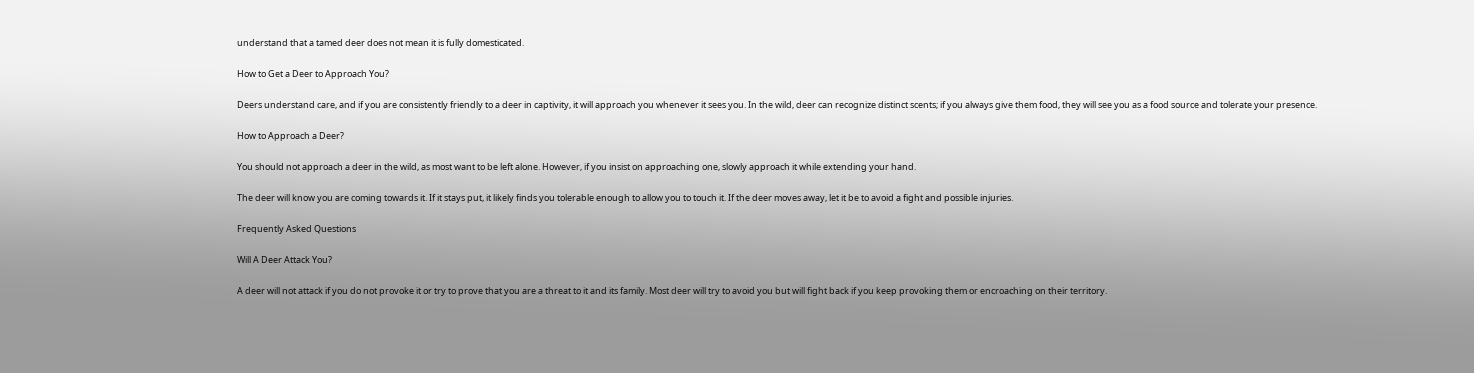understand that a tamed deer does not mean it is fully domesticated.

How to Get a Deer to Approach You?

Deers understand care, and if you are consistently friendly to a deer in captivity, it will approach you whenever it sees you. In the wild, deer can recognize distinct scents; if you always give them food, they will see you as a food source and tolerate your presence.

How to Approach a Deer?

You should not approach a deer in the wild, as most want to be left alone. However, if you insist on approaching one, slowly approach it while extending your hand.

The deer will know you are coming towards it. If it stays put, it likely finds you tolerable enough to allow you to touch it. If the deer moves away, let it be to avoid a fight and possible injuries.

Frequently Asked Questions

Will A Deer Attack You?

A deer will not attack if you do not provoke it or try to prove that you are a threat to it and its family. Most deer will try to avoid you but will fight back if you keep provoking them or encroaching on their territory.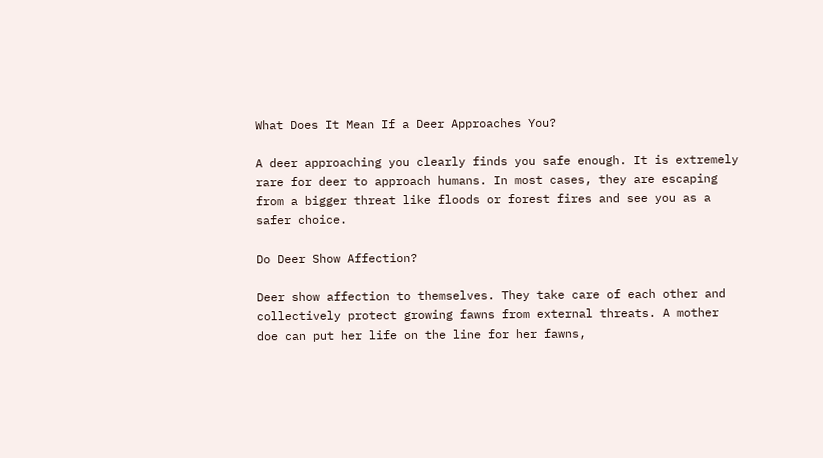What Does It Mean If a Deer Approaches You?

A deer approaching you clearly finds you safe enough. It is extremely rare for deer to approach humans. In most cases, they are escaping from a bigger threat like floods or forest fires and see you as a safer choice.

Do Deer Show Affection?

Deer show affection to themselves. They take care of each other and collectively protect growing fawns from external threats. A mother doe can put her life on the line for her fawns,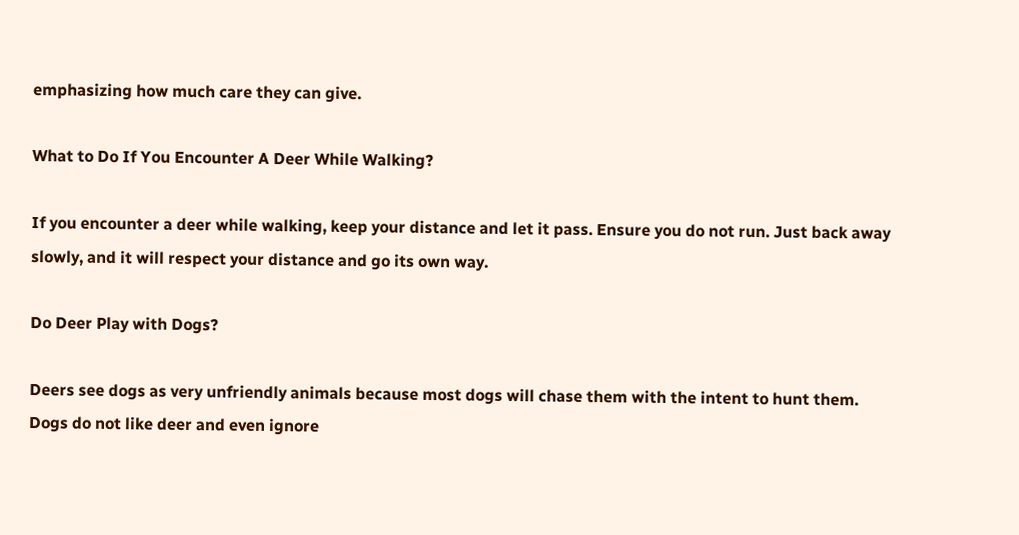emphasizing how much care they can give.

What to Do If You Encounter A Deer While Walking?

If you encounter a deer while walking, keep your distance and let it pass. Ensure you do not run. Just back away slowly, and it will respect your distance and go its own way.

Do Deer Play with Dogs?

Deers see dogs as very unfriendly animals because most dogs will chase them with the intent to hunt them. Dogs do not like deer and even ignore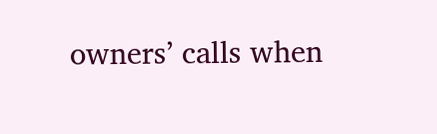owners’ calls when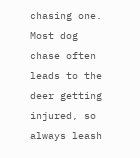chasing one. Most dog chase often leads to the deer getting injured, so always leash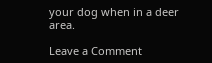your dog when in a deer area.

Leave a Comment